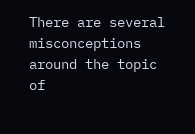There are several misconceptions around the topic of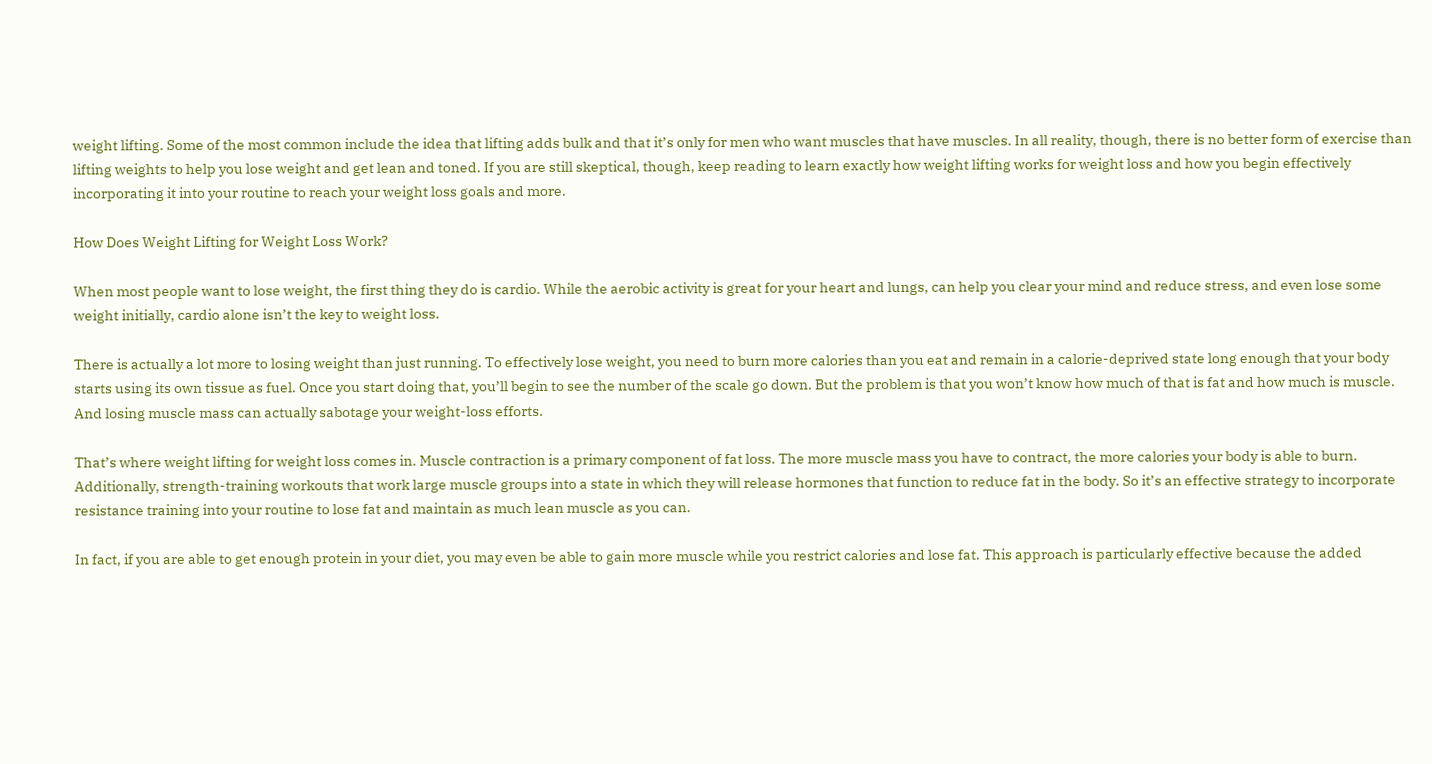weight lifting. Some of the most common include the idea that lifting adds bulk and that it’s only for men who want muscles that have muscles. In all reality, though, there is no better form of exercise than lifting weights to help you lose weight and get lean and toned. If you are still skeptical, though, keep reading to learn exactly how weight lifting works for weight loss and how you begin effectively incorporating it into your routine to reach your weight loss goals and more.

How Does Weight Lifting for Weight Loss Work?

When most people want to lose weight, the first thing they do is cardio. While the aerobic activity is great for your heart and lungs, can help you clear your mind and reduce stress, and even lose some weight initially, cardio alone isn’t the key to weight loss.

There is actually a lot more to losing weight than just running. To effectively lose weight, you need to burn more calories than you eat and remain in a calorie-deprived state long enough that your body starts using its own tissue as fuel. Once you start doing that, you’ll begin to see the number of the scale go down. But the problem is that you won’t know how much of that is fat and how much is muscle. And losing muscle mass can actually sabotage your weight-loss efforts.

That’s where weight lifting for weight loss comes in. Muscle contraction is a primary component of fat loss. The more muscle mass you have to contract, the more calories your body is able to burn. Additionally, strength-training workouts that work large muscle groups into a state in which they will release hormones that function to reduce fat in the body. So it’s an effective strategy to incorporate resistance training into your routine to lose fat and maintain as much lean muscle as you can.

In fact, if you are able to get enough protein in your diet, you may even be able to gain more muscle while you restrict calories and lose fat. This approach is particularly effective because the added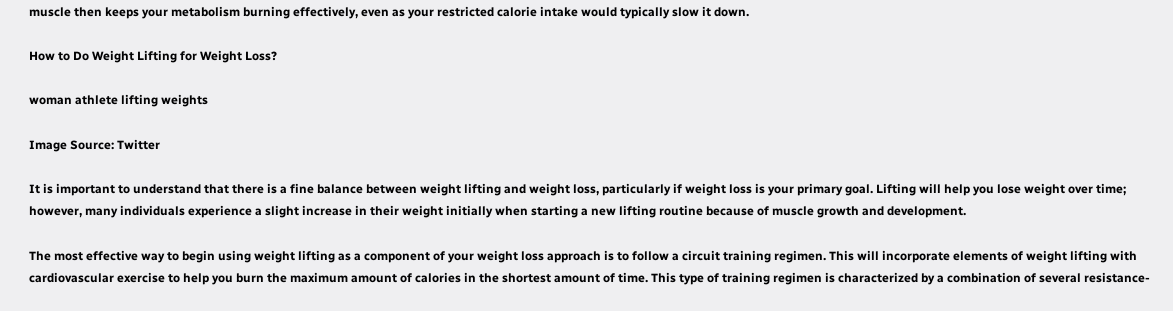muscle then keeps your metabolism burning effectively, even as your restricted calorie intake would typically slow it down.

How to Do Weight Lifting for Weight Loss?

woman athlete lifting weights

Image Source: Twitter

It is important to understand that there is a fine balance between weight lifting and weight loss, particularly if weight loss is your primary goal. Lifting will help you lose weight over time; however, many individuals experience a slight increase in their weight initially when starting a new lifting routine because of muscle growth and development.

The most effective way to begin using weight lifting as a component of your weight loss approach is to follow a circuit training regimen. This will incorporate elements of weight lifting with cardiovascular exercise to help you burn the maximum amount of calories in the shortest amount of time. This type of training regimen is characterized by a combination of several resistance-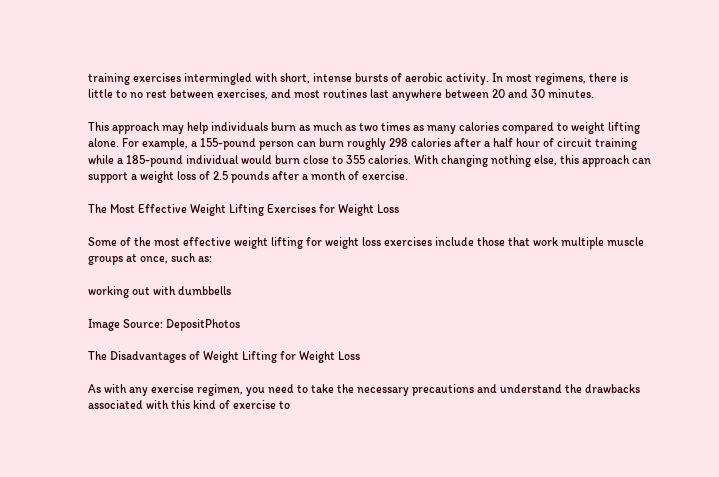training exercises intermingled with short, intense bursts of aerobic activity. In most regimens, there is little to no rest between exercises, and most routines last anywhere between 20 and 30 minutes.

This approach may help individuals burn as much as two times as many calories compared to weight lifting alone. For example, a 155-pound person can burn roughly 298 calories after a half hour of circuit training while a 185-pound individual would burn close to 355 calories. With changing nothing else, this approach can support a weight loss of 2.5 pounds after a month of exercise.

The Most Effective Weight Lifting Exercises for Weight Loss

Some of the most effective weight lifting for weight loss exercises include those that work multiple muscle groups at once, such as:

working out with dumbbells

Image Source: DepositPhotos

The Disadvantages of Weight Lifting for Weight Loss

As with any exercise regimen, you need to take the necessary precautions and understand the drawbacks associated with this kind of exercise to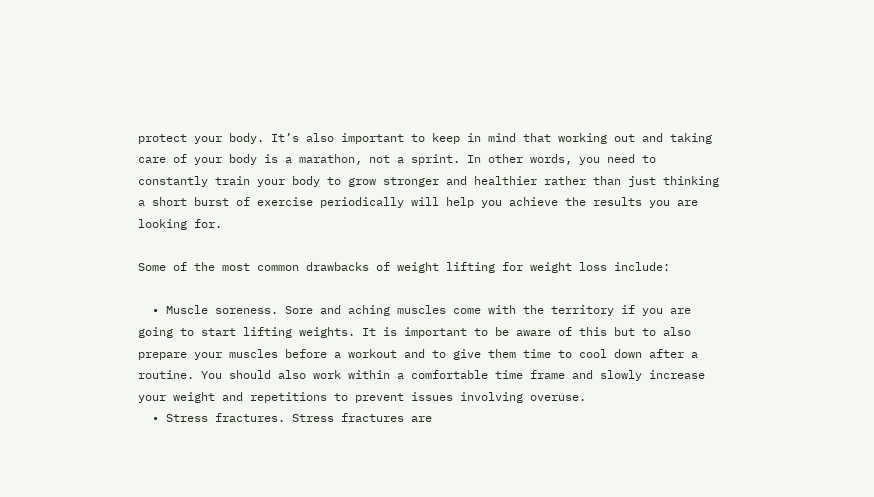protect your body. It’s also important to keep in mind that working out and taking care of your body is a marathon, not a sprint. In other words, you need to constantly train your body to grow stronger and healthier rather than just thinking a short burst of exercise periodically will help you achieve the results you are looking for.

Some of the most common drawbacks of weight lifting for weight loss include:

  • Muscle soreness. Sore and aching muscles come with the territory if you are going to start lifting weights. It is important to be aware of this but to also prepare your muscles before a workout and to give them time to cool down after a routine. You should also work within a comfortable time frame and slowly increase your weight and repetitions to prevent issues involving overuse.
  • Stress fractures. Stress fractures are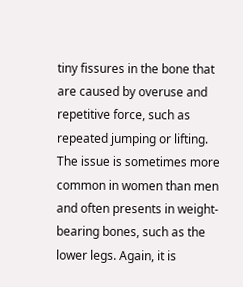tiny fissures in the bone that are caused by overuse and repetitive force, such as repeated jumping or lifting. The issue is sometimes more common in women than men and often presents in weight-bearing bones, such as the lower legs. Again, it is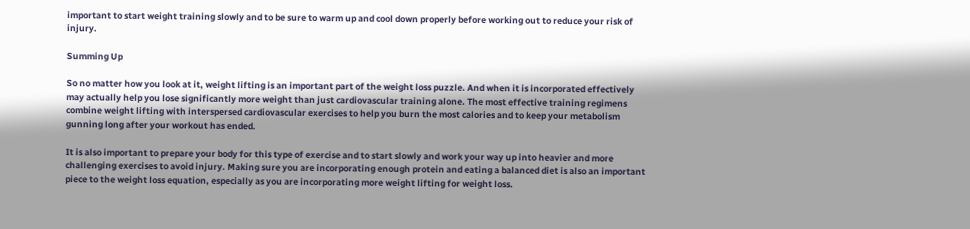important to start weight training slowly and to be sure to warm up and cool down properly before working out to reduce your risk of injury.

Summing Up

So no matter how you look at it, weight lifting is an important part of the weight loss puzzle. And when it is incorporated effectively may actually help you lose significantly more weight than just cardiovascular training alone. The most effective training regimens combine weight lifting with interspersed cardiovascular exercises to help you burn the most calories and to keep your metabolism gunning long after your workout has ended.

It is also important to prepare your body for this type of exercise and to start slowly and work your way up into heavier and more challenging exercises to avoid injury. Making sure you are incorporating enough protein and eating a balanced diet is also an important piece to the weight loss equation, especially as you are incorporating more weight lifting for weight loss.